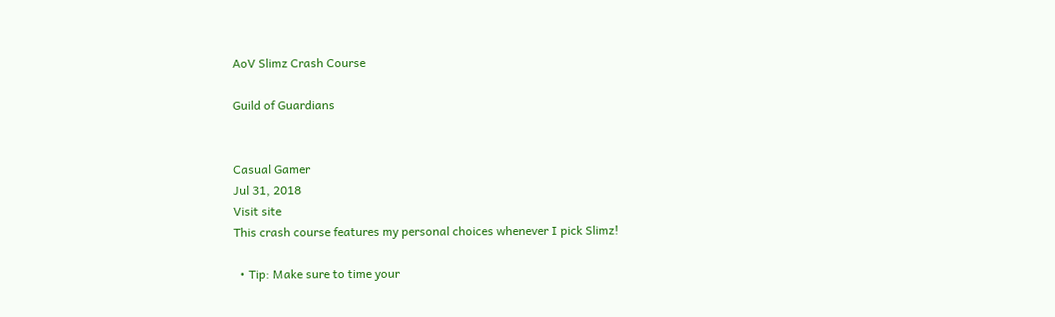AoV Slimz Crash Course

Guild of Guardians


Casual Gamer
Jul 31, 2018
Visit site
This crash course features my personal choices whenever I pick Slimz!

  • Tip: Make sure to time your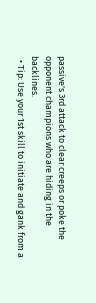passive's 3rd attack to clear creeps or poke the opponent champions who are hiding in the backlines.
  • Tip: Use your 1st skill to initiate and gank from a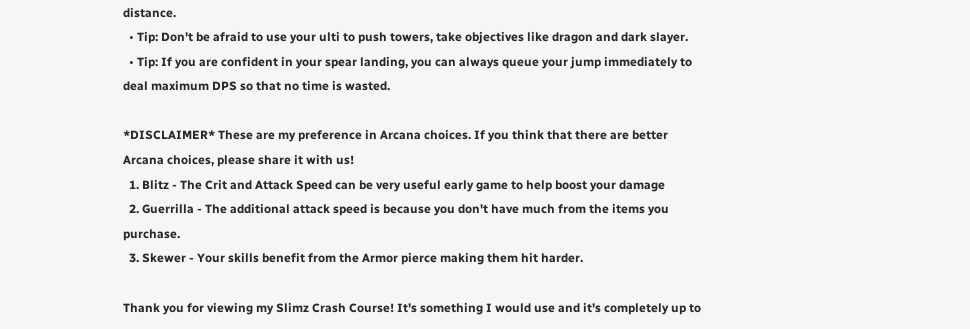distance.
  • Tip: Don't be afraid to use your ulti to push towers, take objectives like dragon and dark slayer.
  • Tip: If you are confident in your spear landing, you can always queue your jump immediately to deal maximum DPS so that no time is wasted.

*DISCLAIMER* These are my preference in Arcana choices. If you think that there are better Arcana choices, please share it with us!
  1. Blitz - The Crit and Attack Speed can be very useful early game to help boost your damage
  2. Guerrilla - The additional attack speed is because you don't have much from the items you purchase.
  3. Skewer - Your skills benefit from the Armor pierce making them hit harder.

Thank you for viewing my Slimz Crash Course! It's something I would use and it's completely up to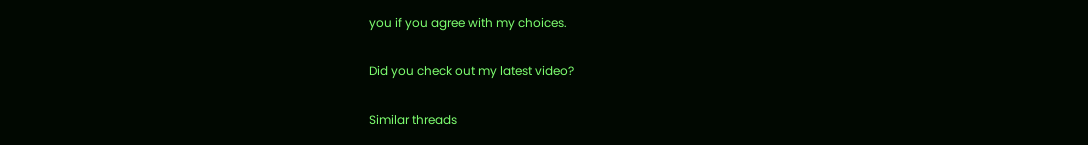you if you agree with my choices.

Did you check out my latest video?

Similar threads